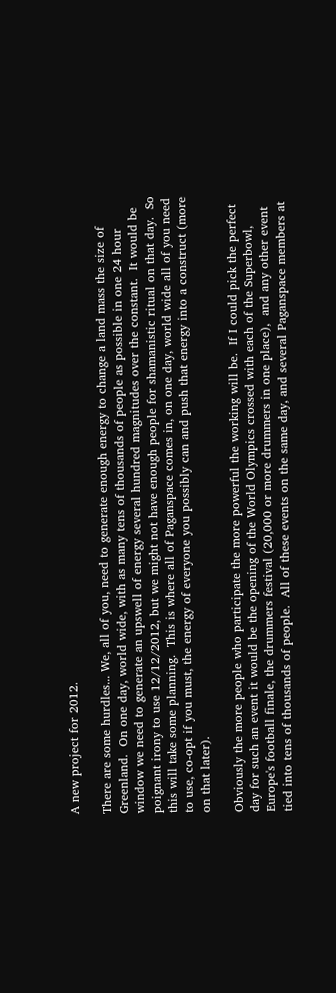A new project for 2012.

There are some hurdles... We, all of you, need to generate enough energy to change a land mass the size of Greenland.  On one day, world wide, with as many tens of thousands of people as possible in one 24 hour window we need to generate an upswell of energy several hundred magnitudes over the constant.  It would be poignant irony to use 12/12/2012, but we might not have enough people for shamanistic ritual on that day.  So this will take some planning.  This is where all of Paganspace comes in, on one day, world wide all of you need to use, co-opt if you must, the energy of everyone you possibly can and push that energy into a construct (more on that later).

Obviously the more people who participate the more powerful the working will be.  If I could pick the perfect day for such an event it would be the opening of the World Olympics crossed with each of the Superbowl, Europe's football finale, the drummers festival (20,000 or more drummers in one place),  and any other event tied into tens of thousands of people.  All of these events on the same day, and several Paganspace members at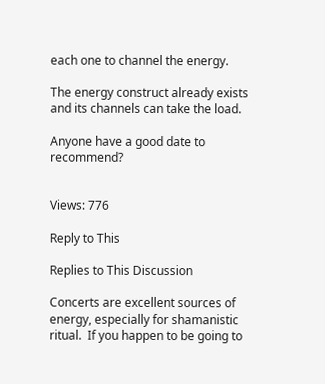each one to channel the energy.

The energy construct already exists and its channels can take the load.

Anyone have a good date to recommend?


Views: 776

Reply to This

Replies to This Discussion

Concerts are excellent sources of energy, especially for shamanistic ritual.  If you happen to be going to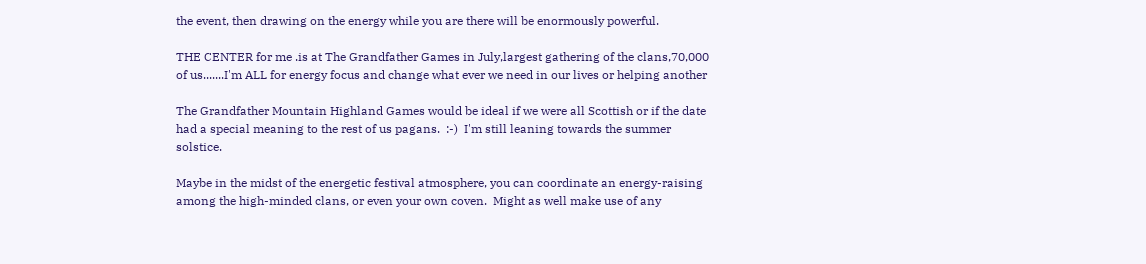the event, then drawing on the energy while you are there will be enormously powerful.

THE CENTER for me .is at The Grandfather Games in July,largest gathering of the clans,70,000 of us.......I'm ALL for energy focus and change what ever we need in our lives or helping another

The Grandfather Mountain Highland Games would be ideal if we were all Scottish or if the date had a special meaning to the rest of us pagans.  :-)  I'm still leaning towards the summer solstice.

Maybe in the midst of the energetic festival atmosphere, you can coordinate an energy-raising among the high-minded clans, or even your own coven.  Might as well make use of any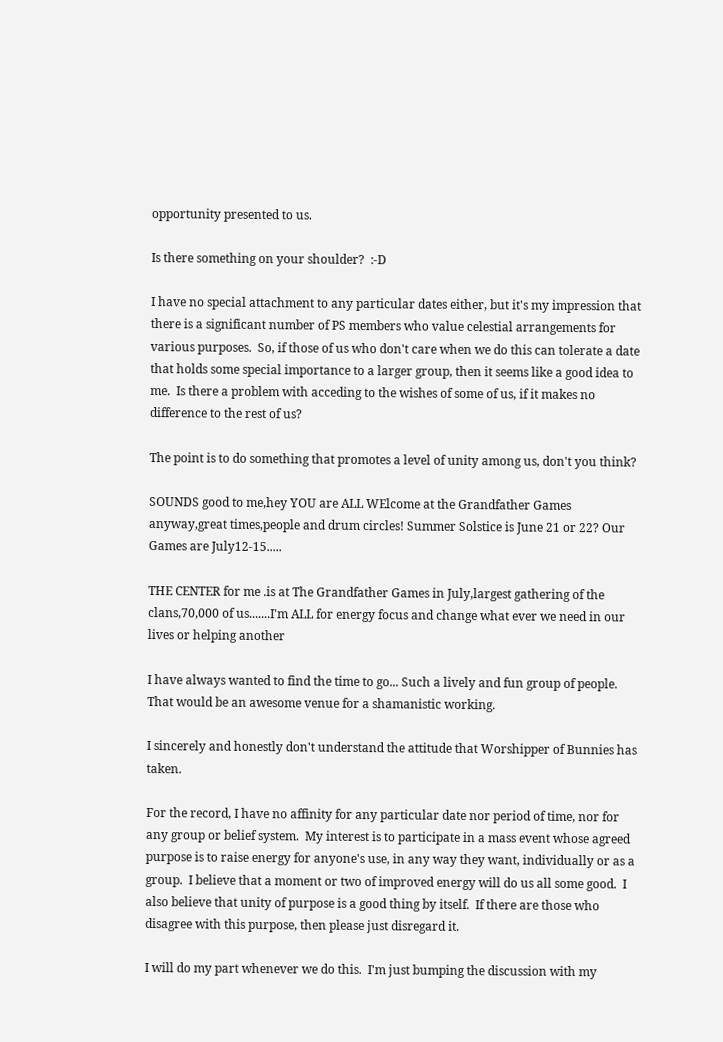opportunity presented to us.

Is there something on your shoulder?  :-D

I have no special attachment to any particular dates either, but it's my impression that there is a significant number of PS members who value celestial arrangements for various purposes.  So, if those of us who don't care when we do this can tolerate a date that holds some special importance to a larger group, then it seems like a good idea to me.  Is there a problem with acceding to the wishes of some of us, if it makes no difference to the rest of us?

The point is to do something that promotes a level of unity among us, don't you think?

SOUNDS good to me,hey YOU are ALL WElcome at the Grandfather Games anyway,great times,people and drum circles! Summer Solstice is June 21 or 22? Our Games are July12-15.....

THE CENTER for me .is at The Grandfather Games in July,largest gathering of the clans,70,000 of us.......I'm ALL for energy focus and change what ever we need in our lives or helping another

I have always wanted to find the time to go... Such a lively and fun group of people.  That would be an awesome venue for a shamanistic working.

I sincerely and honestly don't understand the attitude that Worshipper of Bunnies has taken.

For the record, I have no affinity for any particular date nor period of time, nor for any group or belief system.  My interest is to participate in a mass event whose agreed purpose is to raise energy for anyone's use, in any way they want, individually or as a group.  I believe that a moment or two of improved energy will do us all some good.  I also believe that unity of purpose is a good thing by itself.  If there are those who disagree with this purpose, then please just disregard it.

I will do my part whenever we do this.  I'm just bumping the discussion with my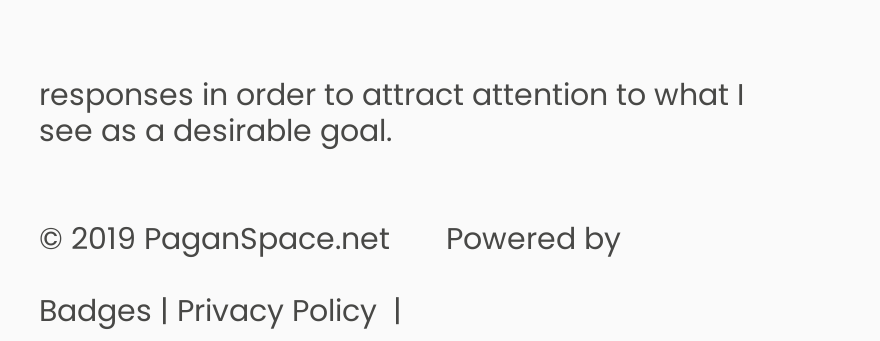responses in order to attract attention to what I see as a desirable goal.


© 2019 PaganSpace.net       Powered by

Badges | Privacy Policy  |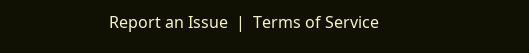Report an Issue  |  Terms of Service